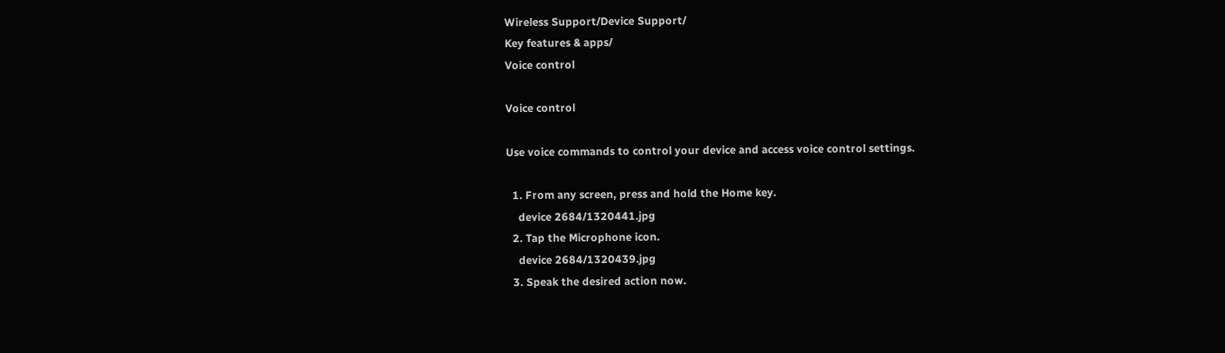Wireless Support/Device Support/
Key features & apps/
Voice control

Voice control

Use voice commands to control your device and access voice control settings.

  1. From any screen, press and hold the Home key.
    device 2684/1320441.jpg
  2. Tap the Microphone icon.
    device 2684/1320439.jpg
  3. Speak the desired action now.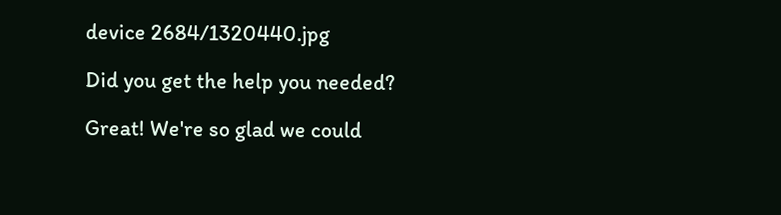device 2684/1320440.jpg

Did you get the help you needed?

Great! We're so glad we could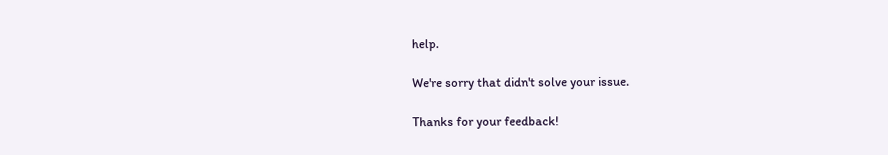help.

We're sorry that didn't solve your issue.

Thanks for your feedback!